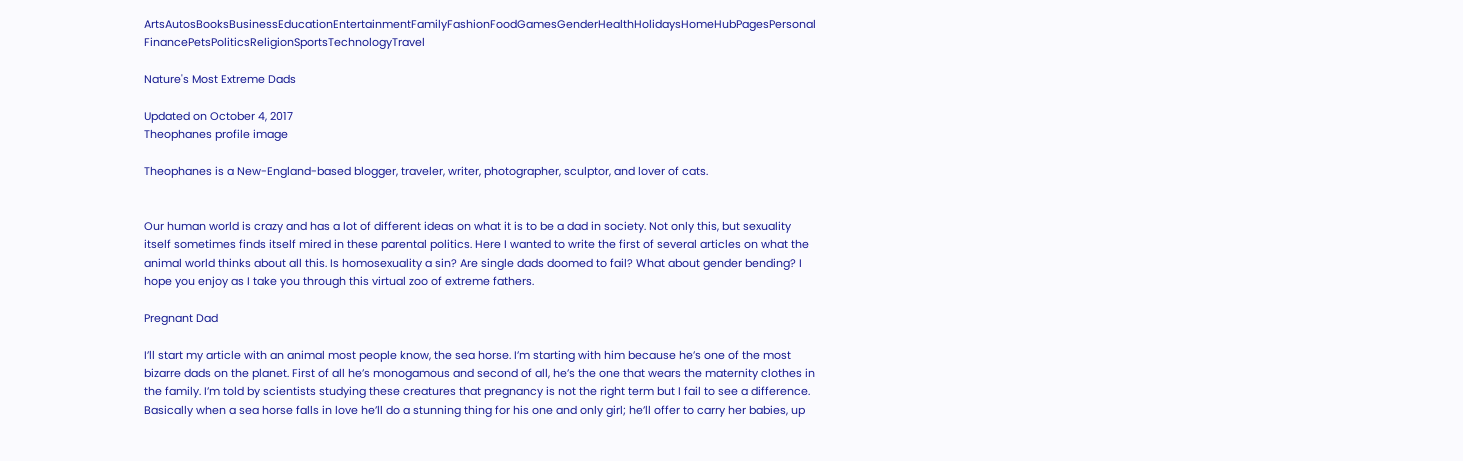ArtsAutosBooksBusinessEducationEntertainmentFamilyFashionFoodGamesGenderHealthHolidaysHomeHubPagesPersonal FinancePetsPoliticsReligionSportsTechnologyTravel

Nature's Most Extreme Dads

Updated on October 4, 2017
Theophanes profile image

Theophanes is a New-England-based blogger, traveler, writer, photographer, sculptor, and lover of cats.


Our human world is crazy and has a lot of different ideas on what it is to be a dad in society. Not only this, but sexuality itself sometimes finds itself mired in these parental politics. Here I wanted to write the first of several articles on what the animal world thinks about all this. Is homosexuality a sin? Are single dads doomed to fail? What about gender bending? I hope you enjoy as I take you through this virtual zoo of extreme fathers.

Pregnant Dad

I’ll start my article with an animal most people know, the sea horse. I’m starting with him because he’s one of the most bizarre dads on the planet. First of all he’s monogamous and second of all, he’s the one that wears the maternity clothes in the family. I’m told by scientists studying these creatures that pregnancy is not the right term but I fail to see a difference. Basically when a sea horse falls in love he’ll do a stunning thing for his one and only girl; he’ll offer to carry her babies, up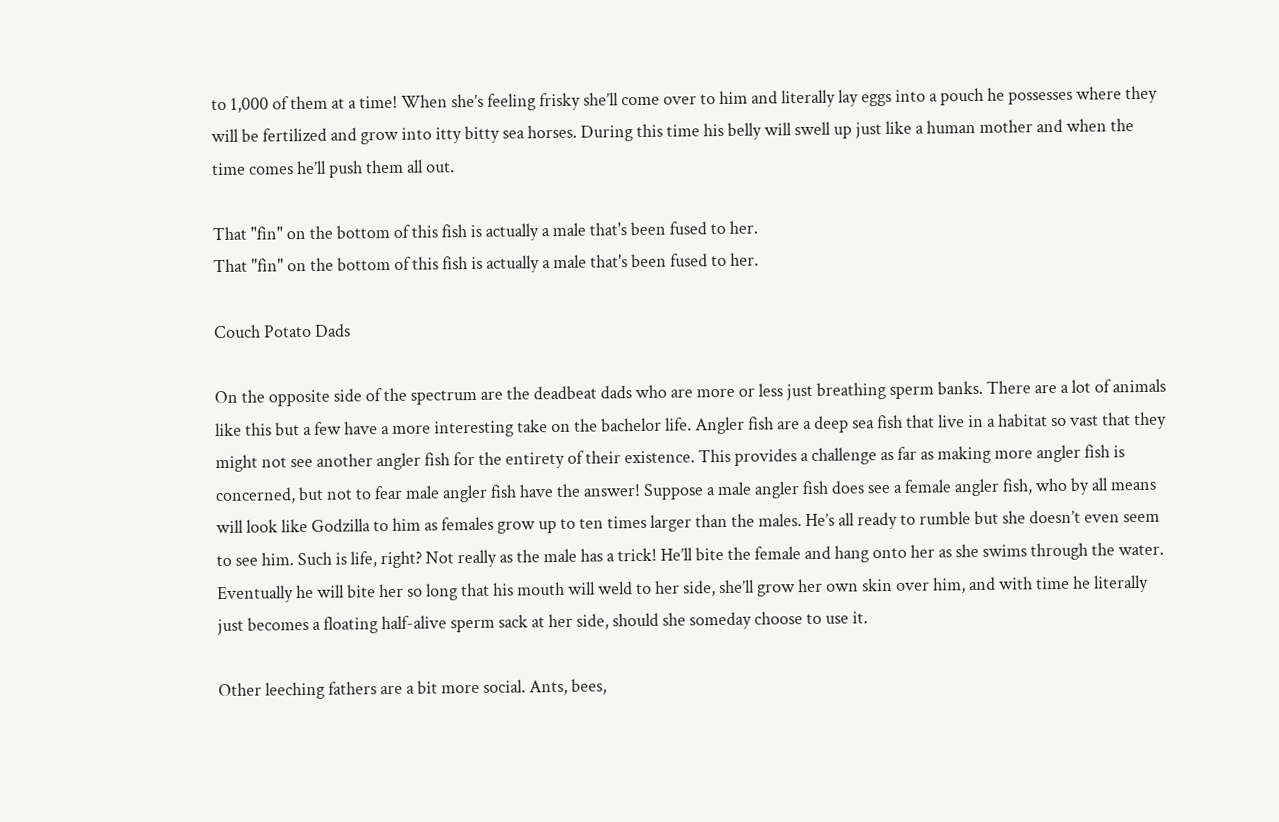to 1,000 of them at a time! When she’s feeling frisky she’ll come over to him and literally lay eggs into a pouch he possesses where they will be fertilized and grow into itty bitty sea horses. During this time his belly will swell up just like a human mother and when the time comes he’ll push them all out.

That "fin" on the bottom of this fish is actually a male that's been fused to her.
That "fin" on the bottom of this fish is actually a male that's been fused to her.

Couch Potato Dads

On the opposite side of the spectrum are the deadbeat dads who are more or less just breathing sperm banks. There are a lot of animals like this but a few have a more interesting take on the bachelor life. Angler fish are a deep sea fish that live in a habitat so vast that they might not see another angler fish for the entirety of their existence. This provides a challenge as far as making more angler fish is concerned, but not to fear male angler fish have the answer! Suppose a male angler fish does see a female angler fish, who by all means will look like Godzilla to him as females grow up to ten times larger than the males. He’s all ready to rumble but she doesn’t even seem to see him. Such is life, right? Not really as the male has a trick! He’ll bite the female and hang onto her as she swims through the water. Eventually he will bite her so long that his mouth will weld to her side, she’ll grow her own skin over him, and with time he literally just becomes a floating half-alive sperm sack at her side, should she someday choose to use it.

Other leeching fathers are a bit more social. Ants, bees,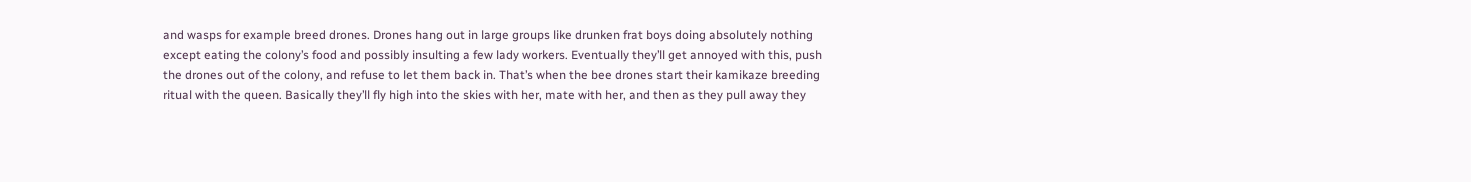and wasps for example breed drones. Drones hang out in large groups like drunken frat boys doing absolutely nothing except eating the colony’s food and possibly insulting a few lady workers. Eventually they’ll get annoyed with this, push the drones out of the colony, and refuse to let them back in. That’s when the bee drones start their kamikaze breeding ritual with the queen. Basically they’ll fly high into the skies with her, mate with her, and then as they pull away they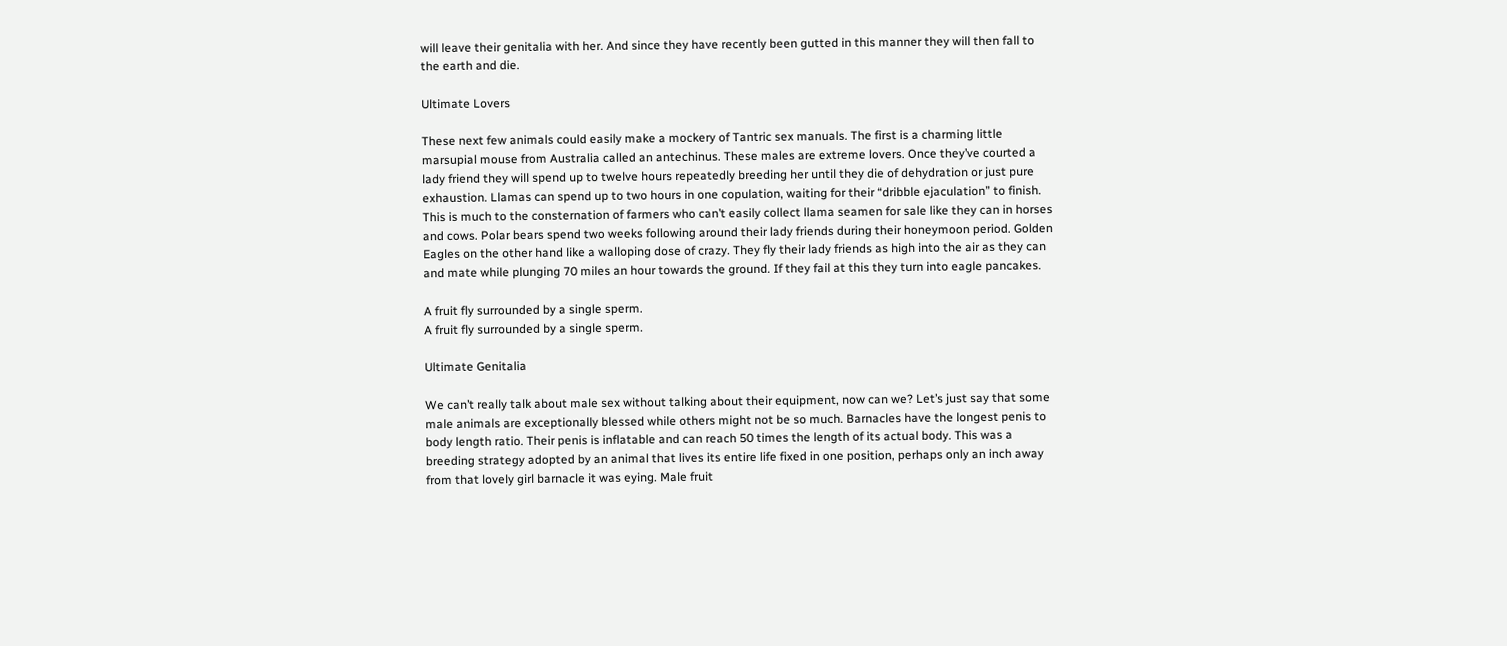will leave their genitalia with her. And since they have recently been gutted in this manner they will then fall to the earth and die.

Ultimate Lovers

These next few animals could easily make a mockery of Tantric sex manuals. The first is a charming little marsupial mouse from Australia called an antechinus. These males are extreme lovers. Once they’ve courted a lady friend they will spend up to twelve hours repeatedly breeding her until they die of dehydration or just pure exhaustion. Llamas can spend up to two hours in one copulation, waiting for their “dribble ejaculation” to finish. This is much to the consternation of farmers who can’t easily collect llama seamen for sale like they can in horses and cows. Polar bears spend two weeks following around their lady friends during their honeymoon period. Golden Eagles on the other hand like a walloping dose of crazy. They fly their lady friends as high into the air as they can and mate while plunging 70 miles an hour towards the ground. If they fail at this they turn into eagle pancakes.

A fruit fly surrounded by a single sperm.
A fruit fly surrounded by a single sperm.

Ultimate Genitalia

We can’t really talk about male sex without talking about their equipment, now can we? Let’s just say that some male animals are exceptionally blessed while others might not be so much. Barnacles have the longest penis to body length ratio. Their penis is inflatable and can reach 50 times the length of its actual body. This was a breeding strategy adopted by an animal that lives its entire life fixed in one position, perhaps only an inch away from that lovely girl barnacle it was eying. Male fruit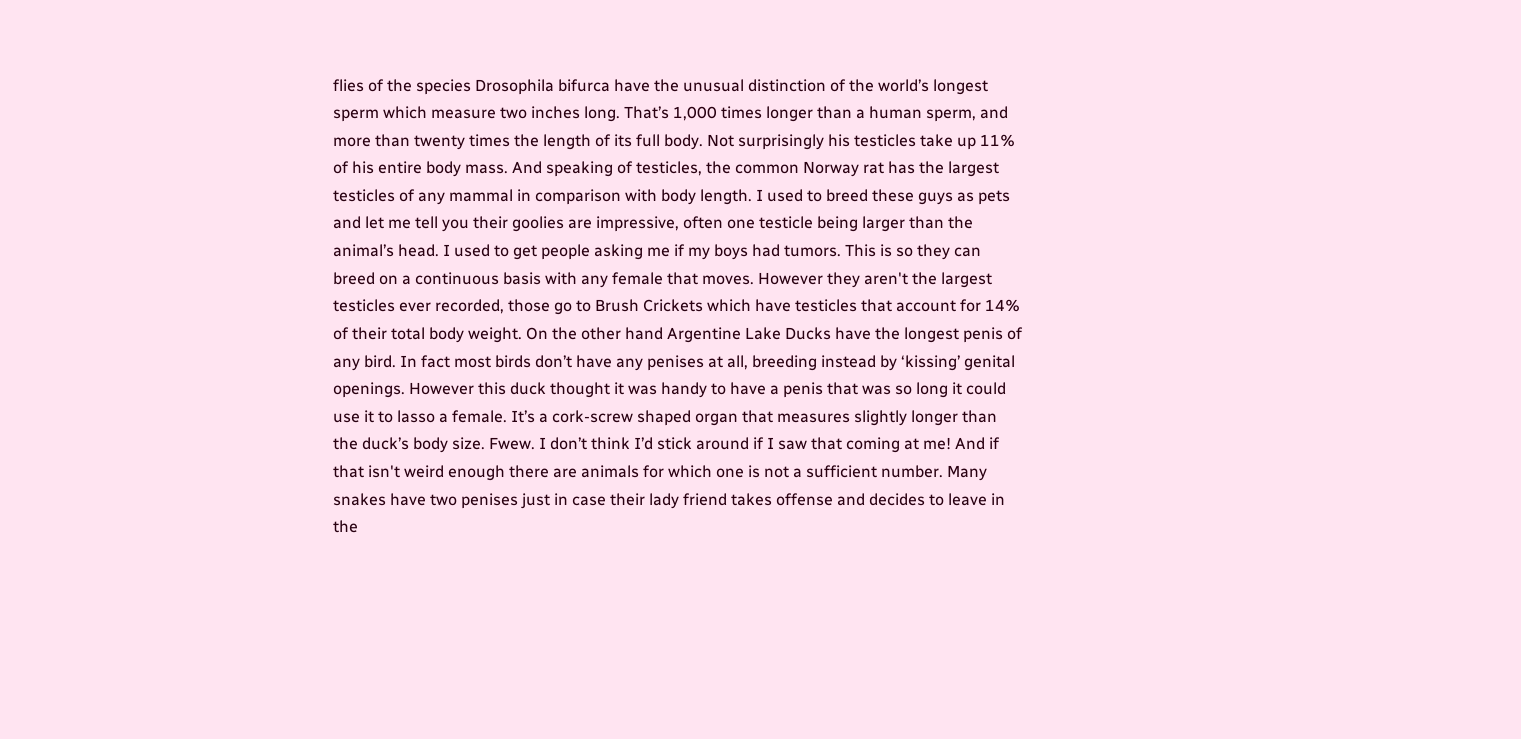flies of the species Drosophila bifurca have the unusual distinction of the world’s longest sperm which measure two inches long. That’s 1,000 times longer than a human sperm, and more than twenty times the length of its full body. Not surprisingly his testicles take up 11% of his entire body mass. And speaking of testicles, the common Norway rat has the largest testicles of any mammal in comparison with body length. I used to breed these guys as pets and let me tell you their goolies are impressive, often one testicle being larger than the animal’s head. I used to get people asking me if my boys had tumors. This is so they can breed on a continuous basis with any female that moves. However they aren't the largest testicles ever recorded, those go to Brush Crickets which have testicles that account for 14% of their total body weight. On the other hand Argentine Lake Ducks have the longest penis of any bird. In fact most birds don’t have any penises at all, breeding instead by ‘kissing’ genital openings. However this duck thought it was handy to have a penis that was so long it could use it to lasso a female. It’s a cork-screw shaped organ that measures slightly longer than the duck’s body size. Fwew. I don’t think I’d stick around if I saw that coming at me! And if that isn't weird enough there are animals for which one is not a sufficient number. Many snakes have two penises just in case their lady friend takes offense and decides to leave in the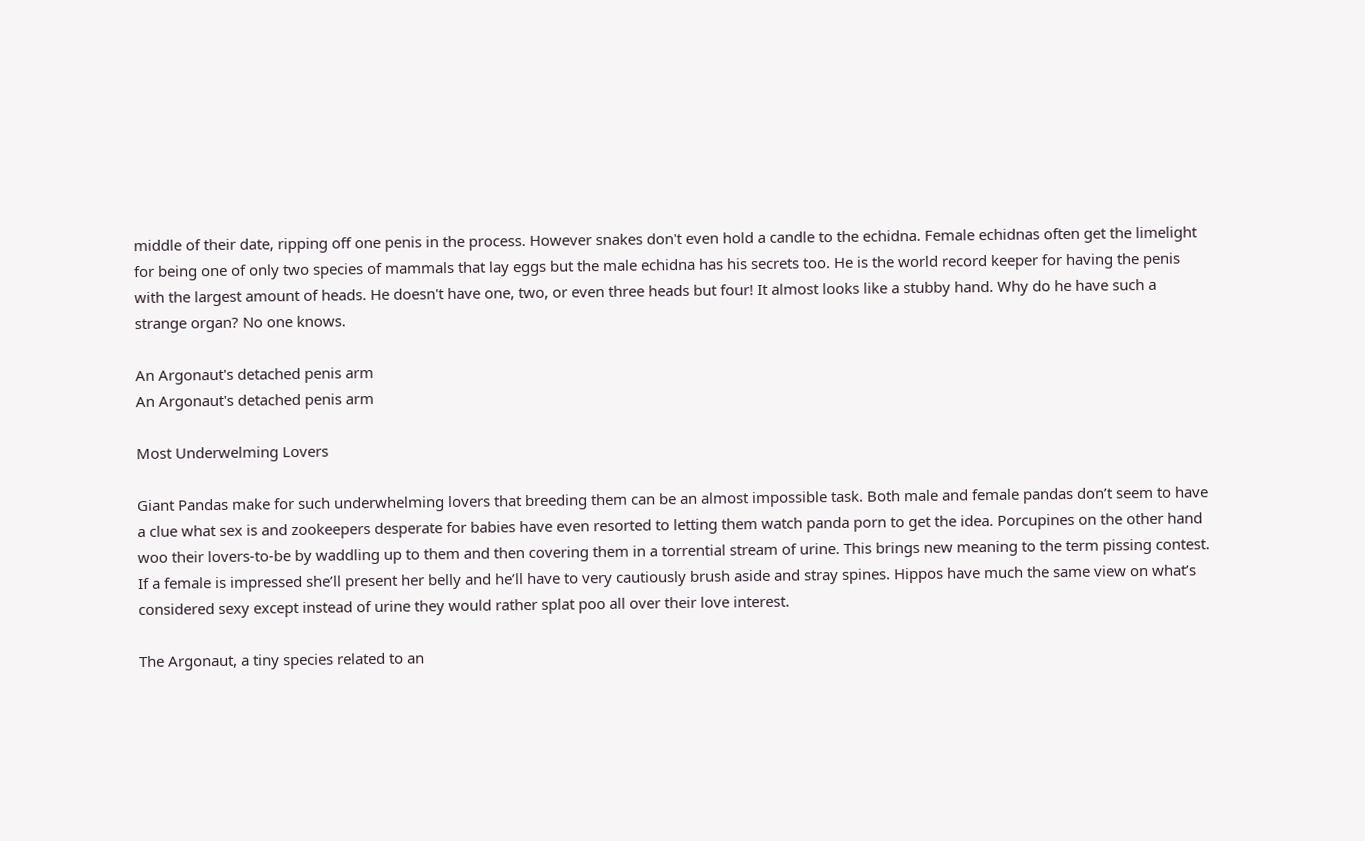middle of their date, ripping off one penis in the process. However snakes don't even hold a candle to the echidna. Female echidnas often get the limelight for being one of only two species of mammals that lay eggs but the male echidna has his secrets too. He is the world record keeper for having the penis with the largest amount of heads. He doesn't have one, two, or even three heads but four! It almost looks like a stubby hand. Why do he have such a strange organ? No one knows.

An Argonaut's detached penis arm
An Argonaut's detached penis arm

Most Underwelming Lovers

Giant Pandas make for such underwhelming lovers that breeding them can be an almost impossible task. Both male and female pandas don’t seem to have a clue what sex is and zookeepers desperate for babies have even resorted to letting them watch panda porn to get the idea. Porcupines on the other hand woo their lovers-to-be by waddling up to them and then covering them in a torrential stream of urine. This brings new meaning to the term pissing contest. If a female is impressed she’ll present her belly and he’ll have to very cautiously brush aside and stray spines. Hippos have much the same view on what’s considered sexy except instead of urine they would rather splat poo all over their love interest.

The Argonaut, a tiny species related to an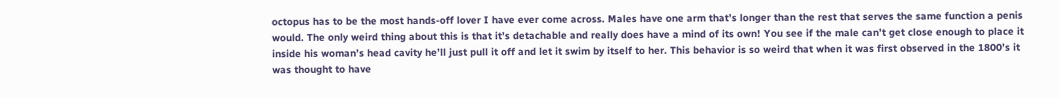octopus has to be the most hands-off lover I have ever come across. Males have one arm that’s longer than the rest that serves the same function a penis would. The only weird thing about this is that it’s detachable and really does have a mind of its own! You see if the male can’t get close enough to place it inside his woman’s head cavity he’ll just pull it off and let it swim by itself to her. This behavior is so weird that when it was first observed in the 1800’s it was thought to have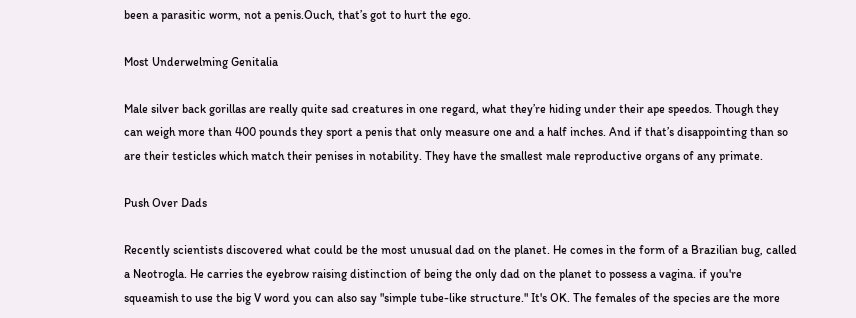been a parasitic worm, not a penis.Ouch, that’s got to hurt the ego.

Most Underwelming Genitalia

Male silver back gorillas are really quite sad creatures in one regard, what they’re hiding under their ape speedos. Though they can weigh more than 400 pounds they sport a penis that only measure one and a half inches. And if that’s disappointing than so are their testicles which match their penises in notability. They have the smallest male reproductive organs of any primate.

Push Over Dads

Recently scientists discovered what could be the most unusual dad on the planet. He comes in the form of a Brazilian bug, called a Neotrogla. He carries the eyebrow raising distinction of being the only dad on the planet to possess a vagina. if you're squeamish to use the big V word you can also say "simple tube-like structure." It's OK. The females of the species are the more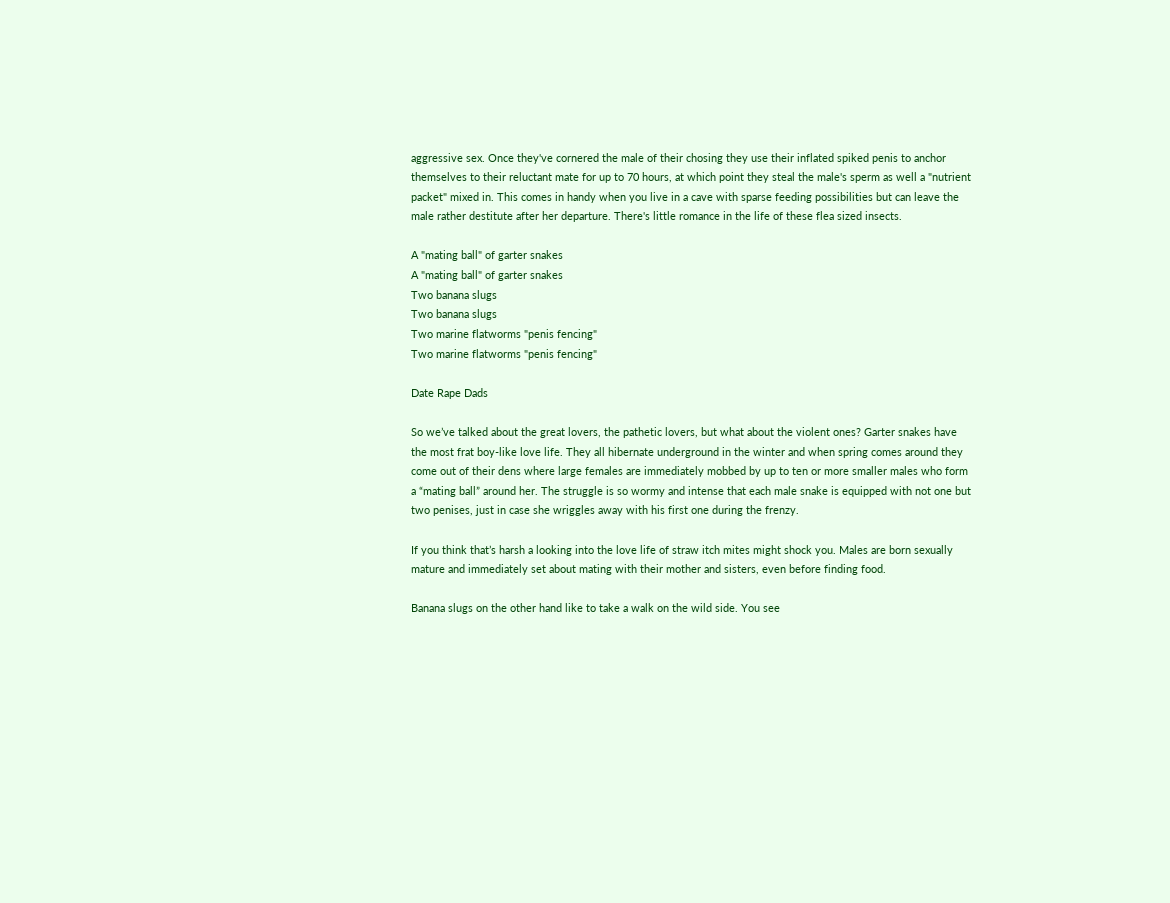aggressive sex. Once they've cornered the male of their chosing they use their inflated spiked penis to anchor themselves to their reluctant mate for up to 70 hours, at which point they steal the male's sperm as well a "nutrient packet" mixed in. This comes in handy when you live in a cave with sparse feeding possibilities but can leave the male rather destitute after her departure. There's little romance in the life of these flea sized insects.

A "mating ball" of garter snakes
A "mating ball" of garter snakes
Two banana slugs
Two banana slugs
Two marine flatworms "penis fencing"
Two marine flatworms "penis fencing"

Date Rape Dads

So we’ve talked about the great lovers, the pathetic lovers, but what about the violent ones? Garter snakes have the most frat boy-like love life. They all hibernate underground in the winter and when spring comes around they come out of their dens where large females are immediately mobbed by up to ten or more smaller males who form a “mating ball” around her. The struggle is so wormy and intense that each male snake is equipped with not one but two penises, just in case she wriggles away with his first one during the frenzy.

If you think that’s harsh a looking into the love life of straw itch mites might shock you. Males are born sexually mature and immediately set about mating with their mother and sisters, even before finding food.

Banana slugs on the other hand like to take a walk on the wild side. You see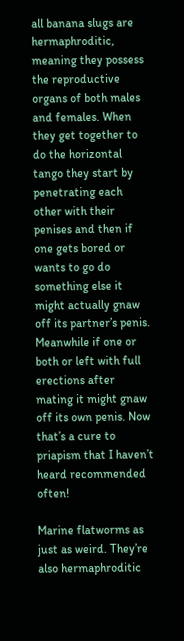all banana slugs are hermaphroditic, meaning they possess the reproductive organs of both males and females. When they get together to do the horizontal tango they start by penetrating each other with their penises and then if one gets bored or wants to go do something else it might actually gnaw off its partner’s penis. Meanwhile if one or both or left with full erections after mating it might gnaw off its own penis. Now that’s a cure to priapism that I haven’t heard recommended often!

Marine flatworms as just as weird. They’re also hermaphroditic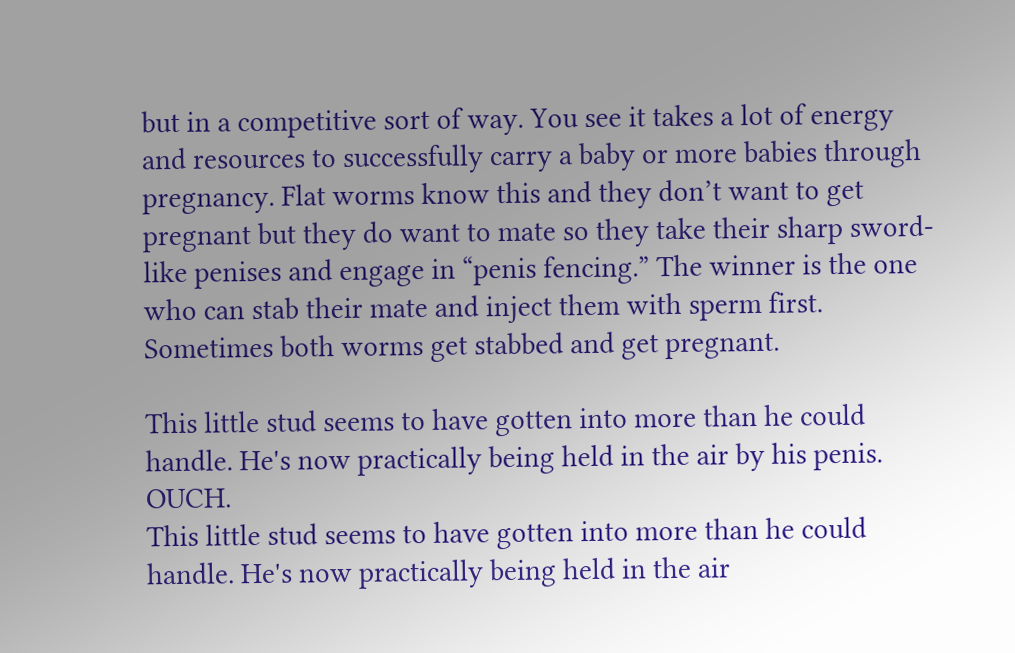but in a competitive sort of way. You see it takes a lot of energy and resources to successfully carry a baby or more babies through pregnancy. Flat worms know this and they don’t want to get pregnant but they do want to mate so they take their sharp sword-like penises and engage in “penis fencing.” The winner is the one who can stab their mate and inject them with sperm first. Sometimes both worms get stabbed and get pregnant.

This little stud seems to have gotten into more than he could handle. He's now practically being held in the air by his penis. OUCH.
This little stud seems to have gotten into more than he could handle. He's now practically being held in the air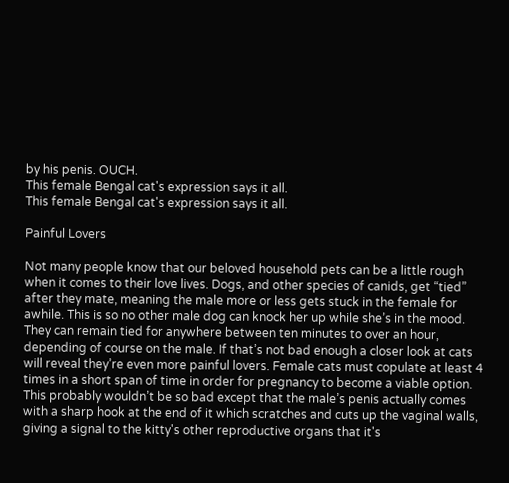by his penis. OUCH.
This female Bengal cat's expression says it all.
This female Bengal cat's expression says it all.

Painful Lovers

Not many people know that our beloved household pets can be a little rough when it comes to their love lives. Dogs, and other species of canids, get “tied” after they mate, meaning the male more or less gets stuck in the female for awhile. This is so no other male dog can knock her up while she’s in the mood. They can remain tied for anywhere between ten minutes to over an hour, depending of course on the male. If that’s not bad enough a closer look at cats will reveal they’re even more painful lovers. Female cats must copulate at least 4 times in a short span of time in order for pregnancy to become a viable option. This probably wouldn’t be so bad except that the male’s penis actually comes with a sharp hook at the end of it which scratches and cuts up the vaginal walls, giving a signal to the kitty's other reproductive organs that it's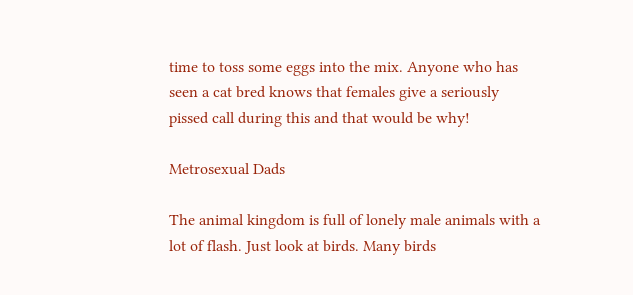time to toss some eggs into the mix. Anyone who has seen a cat bred knows that females give a seriously pissed call during this and that would be why!

Metrosexual Dads

The animal kingdom is full of lonely male animals with a lot of flash. Just look at birds. Many birds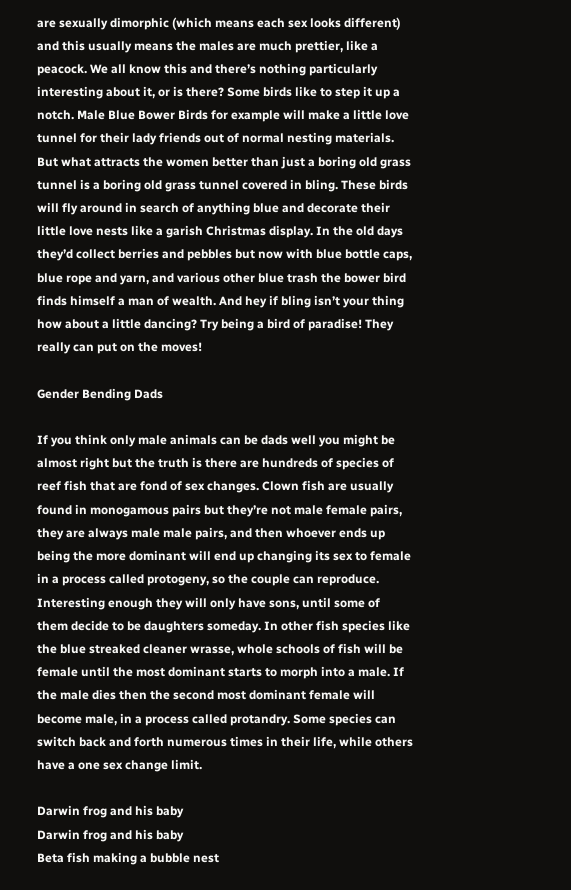are sexually dimorphic (which means each sex looks different) and this usually means the males are much prettier, like a peacock. We all know this and there’s nothing particularly interesting about it, or is there? Some birds like to step it up a notch. Male Blue Bower Birds for example will make a little love tunnel for their lady friends out of normal nesting materials. But what attracts the women better than just a boring old grass tunnel is a boring old grass tunnel covered in bling. These birds will fly around in search of anything blue and decorate their little love nests like a garish Christmas display. In the old days they’d collect berries and pebbles but now with blue bottle caps, blue rope and yarn, and various other blue trash the bower bird finds himself a man of wealth. And hey if bling isn’t your thing how about a little dancing? Try being a bird of paradise! They really can put on the moves!

Gender Bending Dads

If you think only male animals can be dads well you might be almost right but the truth is there are hundreds of species of reef fish that are fond of sex changes. Clown fish are usually found in monogamous pairs but they’re not male female pairs, they are always male male pairs, and then whoever ends up being the more dominant will end up changing its sex to female in a process called protogeny, so the couple can reproduce. Interesting enough they will only have sons, until some of them decide to be daughters someday. In other fish species like the blue streaked cleaner wrasse, whole schools of fish will be female until the most dominant starts to morph into a male. If the male dies then the second most dominant female will become male, in a process called protandry. Some species can switch back and forth numerous times in their life, while others have a one sex change limit.

Darwin frog and his baby
Darwin frog and his baby
Beta fish making a bubble nest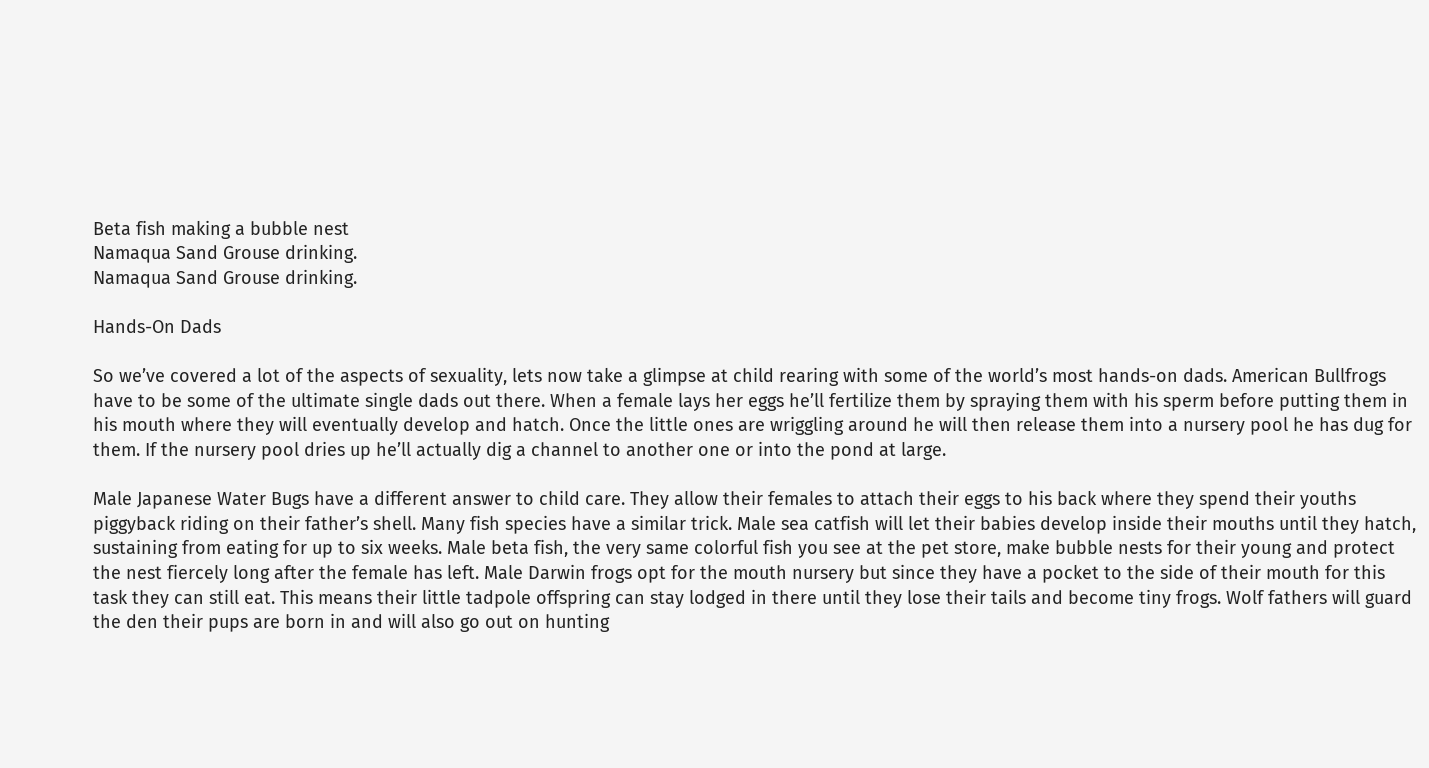Beta fish making a bubble nest
Namaqua Sand Grouse drinking.
Namaqua Sand Grouse drinking.

Hands-On Dads

So we’ve covered a lot of the aspects of sexuality, lets now take a glimpse at child rearing with some of the world’s most hands-on dads. American Bullfrogs have to be some of the ultimate single dads out there. When a female lays her eggs he’ll fertilize them by spraying them with his sperm before putting them in his mouth where they will eventually develop and hatch. Once the little ones are wriggling around he will then release them into a nursery pool he has dug for them. If the nursery pool dries up he’ll actually dig a channel to another one or into the pond at large.

Male Japanese Water Bugs have a different answer to child care. They allow their females to attach their eggs to his back where they spend their youths piggyback riding on their father’s shell. Many fish species have a similar trick. Male sea catfish will let their babies develop inside their mouths until they hatch, sustaining from eating for up to six weeks. Male beta fish, the very same colorful fish you see at the pet store, make bubble nests for their young and protect the nest fiercely long after the female has left. Male Darwin frogs opt for the mouth nursery but since they have a pocket to the side of their mouth for this task they can still eat. This means their little tadpole offspring can stay lodged in there until they lose their tails and become tiny frogs. Wolf fathers will guard the den their pups are born in and will also go out on hunting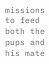missions to feed both the pups and his mate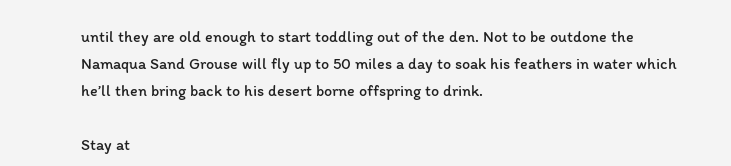until they are old enough to start toddling out of the den. Not to be outdone the Namaqua Sand Grouse will fly up to 50 miles a day to soak his feathers in water which he’ll then bring back to his desert borne offspring to drink.

Stay at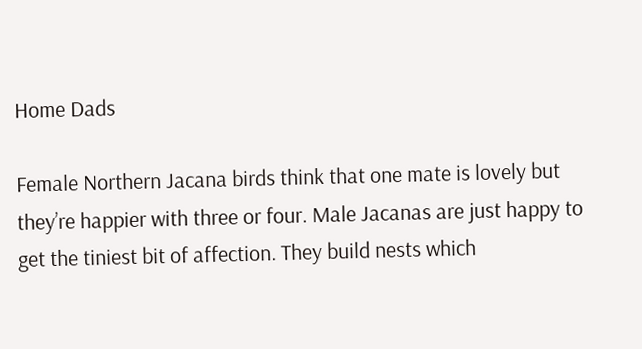Home Dads

Female Northern Jacana birds think that one mate is lovely but they’re happier with three or four. Male Jacanas are just happy to get the tiniest bit of affection. They build nests which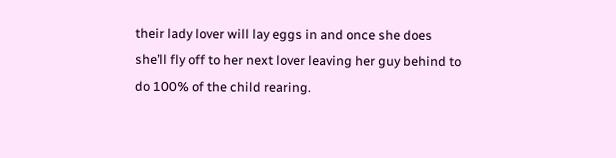their lady lover will lay eggs in and once she does she’ll fly off to her next lover leaving her guy behind to do 100% of the child rearing.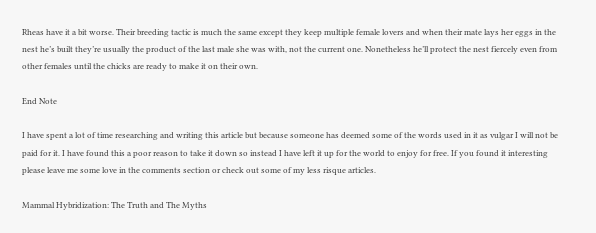Rheas have it a bit worse. Their breeding tactic is much the same except they keep multiple female lovers and when their mate lays her eggs in the nest he’s built they’re usually the product of the last male she was with, not the current one. Nonetheless he’ll protect the nest fiercely even from other females until the chicks are ready to make it on their own.

End Note

I have spent a lot of time researching and writing this article but because someone has deemed some of the words used in it as vulgar I will not be paid for it. I have found this a poor reason to take it down so instead I have left it up for the world to enjoy for free. If you found it interesting please leave me some love in the comments section or check out some of my less risque articles.

Mammal Hybridization: The Truth and The Myths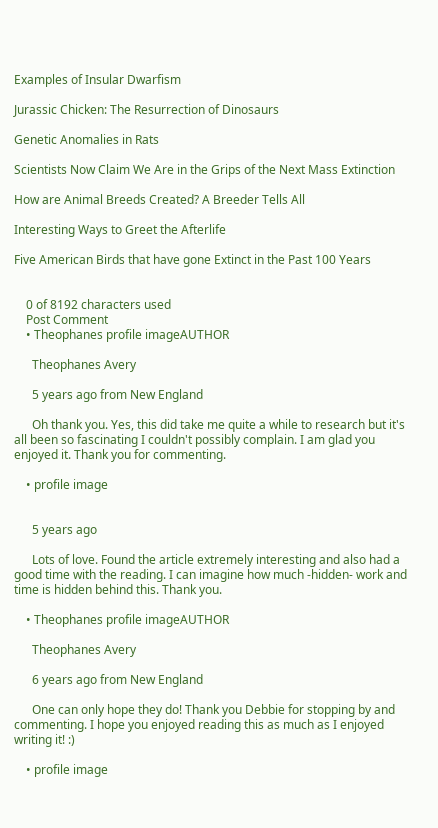Examples of Insular Dwarfism

Jurassic Chicken: The Resurrection of Dinosaurs

Genetic Anomalies in Rats

Scientists Now Claim We Are in the Grips of the Next Mass Extinction

How are Animal Breeds Created? A Breeder Tells All

Interesting Ways to Greet the Afterlife

Five American Birds that have gone Extinct in the Past 100 Years


    0 of 8192 characters used
    Post Comment
    • Theophanes profile imageAUTHOR

      Theophanes Avery

      5 years ago from New England

      Oh thank you. Yes, this did take me quite a while to research but it's all been so fascinating I couldn't possibly complain. I am glad you enjoyed it. Thank you for commenting.

    • profile image


      5 years ago

      Lots of love. Found the article extremely interesting and also had a good time with the reading. I can imagine how much -hidden- work and time is hidden behind this. Thank you.

    • Theophanes profile imageAUTHOR

      Theophanes Avery

      6 years ago from New England

      One can only hope they do! Thank you Debbie for stopping by and commenting. I hope you enjoyed reading this as much as I enjoyed writing it! :)

    • profile image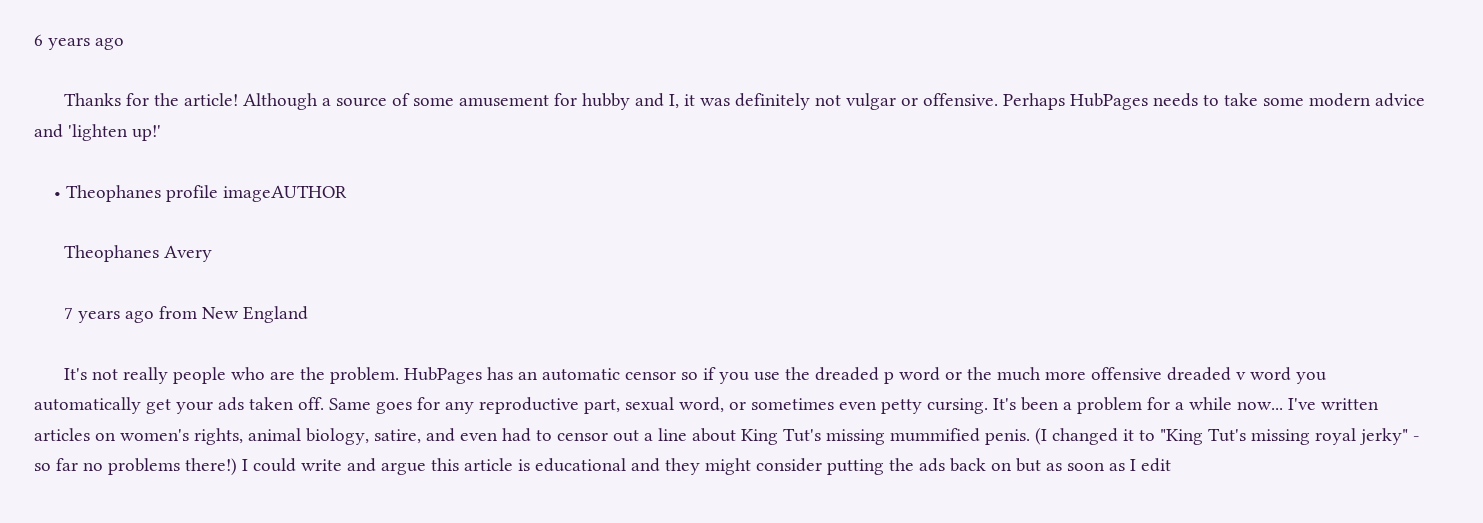6 years ago

      Thanks for the article! Although a source of some amusement for hubby and I, it was definitely not vulgar or offensive. Perhaps HubPages needs to take some modern advice and 'lighten up!'

    • Theophanes profile imageAUTHOR

      Theophanes Avery

      7 years ago from New England

      It's not really people who are the problem. HubPages has an automatic censor so if you use the dreaded p word or the much more offensive dreaded v word you automatically get your ads taken off. Same goes for any reproductive part, sexual word, or sometimes even petty cursing. It's been a problem for a while now... I've written articles on women's rights, animal biology, satire, and even had to censor out a line about King Tut's missing mummified penis. (I changed it to "King Tut's missing royal jerky" - so far no problems there!) I could write and argue this article is educational and they might consider putting the ads back on but as soon as I edit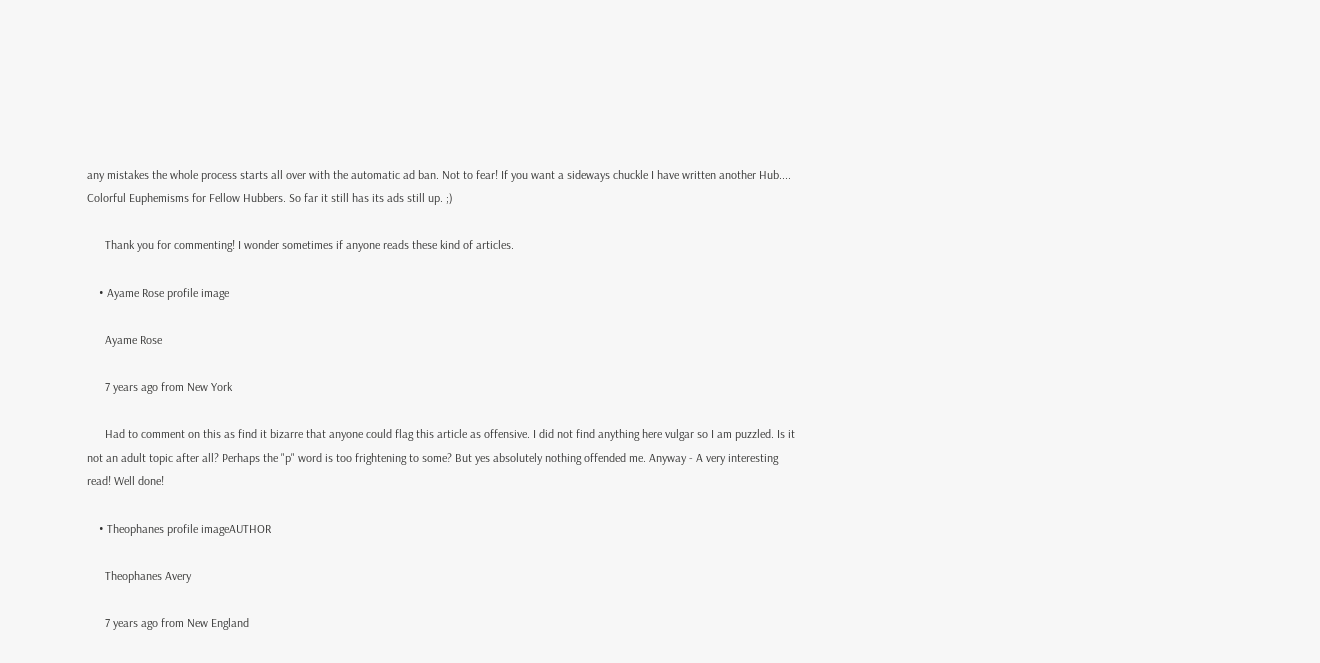any mistakes the whole process starts all over with the automatic ad ban. Not to fear! If you want a sideways chuckle I have written another Hub.... Colorful Euphemisms for Fellow Hubbers. So far it still has its ads still up. ;)

      Thank you for commenting! I wonder sometimes if anyone reads these kind of articles.

    • Ayame Rose profile image

      Ayame Rose

      7 years ago from New York

      Had to comment on this as find it bizarre that anyone could flag this article as offensive. I did not find anything here vulgar so I am puzzled. Is it not an adult topic after all? Perhaps the "p" word is too frightening to some? But yes absolutely nothing offended me. Anyway - A very interesting read! Well done!

    • Theophanes profile imageAUTHOR

      Theophanes Avery

      7 years ago from New England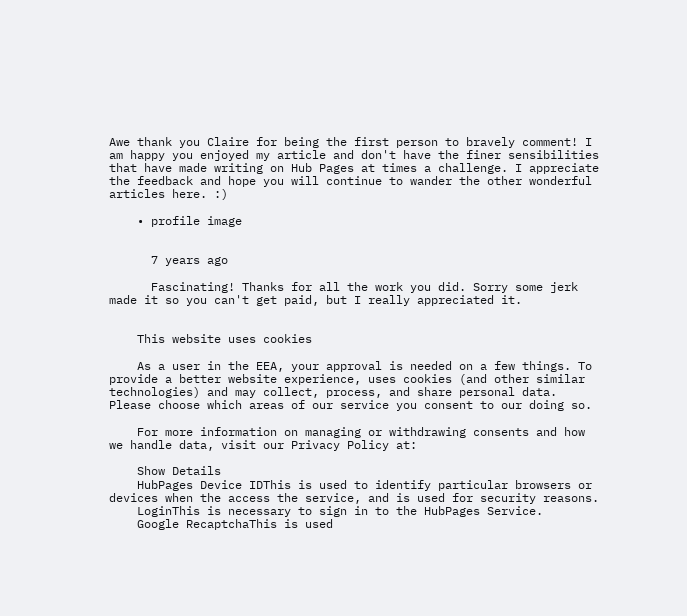Awe thank you Claire for being the first person to bravely comment! I am happy you enjoyed my article and don't have the finer sensibilities that have made writing on Hub Pages at times a challenge. I appreciate the feedback and hope you will continue to wander the other wonderful articles here. :)

    • profile image


      7 years ago

      Fascinating! Thanks for all the work you did. Sorry some jerk made it so you can't get paid, but I really appreciated it.


    This website uses cookies

    As a user in the EEA, your approval is needed on a few things. To provide a better website experience, uses cookies (and other similar technologies) and may collect, process, and share personal data. Please choose which areas of our service you consent to our doing so.

    For more information on managing or withdrawing consents and how we handle data, visit our Privacy Policy at:

    Show Details
    HubPages Device IDThis is used to identify particular browsers or devices when the access the service, and is used for security reasons.
    LoginThis is necessary to sign in to the HubPages Service.
    Google RecaptchaThis is used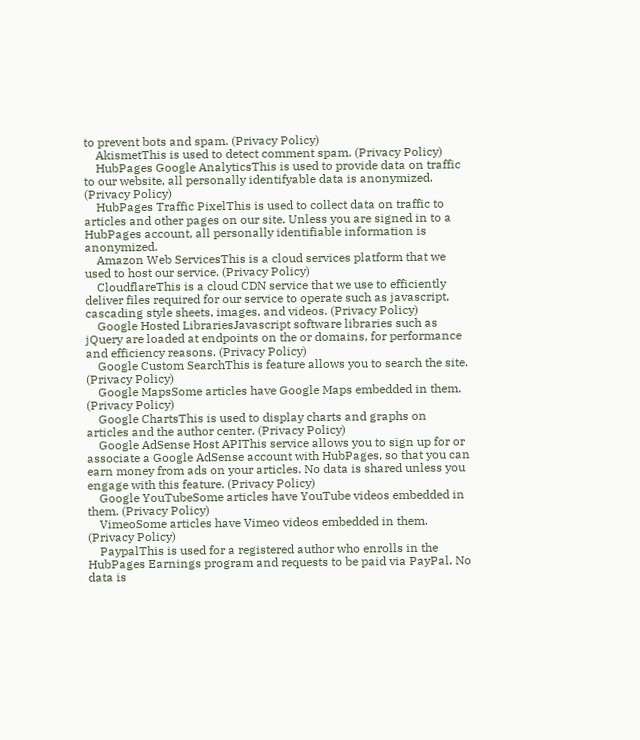to prevent bots and spam. (Privacy Policy)
    AkismetThis is used to detect comment spam. (Privacy Policy)
    HubPages Google AnalyticsThis is used to provide data on traffic to our website, all personally identifyable data is anonymized. (Privacy Policy)
    HubPages Traffic PixelThis is used to collect data on traffic to articles and other pages on our site. Unless you are signed in to a HubPages account, all personally identifiable information is anonymized.
    Amazon Web ServicesThis is a cloud services platform that we used to host our service. (Privacy Policy)
    CloudflareThis is a cloud CDN service that we use to efficiently deliver files required for our service to operate such as javascript, cascading style sheets, images, and videos. (Privacy Policy)
    Google Hosted LibrariesJavascript software libraries such as jQuery are loaded at endpoints on the or domains, for performance and efficiency reasons. (Privacy Policy)
    Google Custom SearchThis is feature allows you to search the site. (Privacy Policy)
    Google MapsSome articles have Google Maps embedded in them. (Privacy Policy)
    Google ChartsThis is used to display charts and graphs on articles and the author center. (Privacy Policy)
    Google AdSense Host APIThis service allows you to sign up for or associate a Google AdSense account with HubPages, so that you can earn money from ads on your articles. No data is shared unless you engage with this feature. (Privacy Policy)
    Google YouTubeSome articles have YouTube videos embedded in them. (Privacy Policy)
    VimeoSome articles have Vimeo videos embedded in them. (Privacy Policy)
    PaypalThis is used for a registered author who enrolls in the HubPages Earnings program and requests to be paid via PayPal. No data is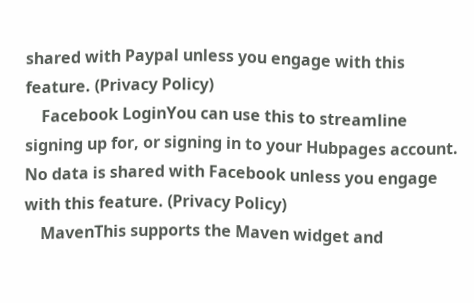shared with Paypal unless you engage with this feature. (Privacy Policy)
    Facebook LoginYou can use this to streamline signing up for, or signing in to your Hubpages account. No data is shared with Facebook unless you engage with this feature. (Privacy Policy)
    MavenThis supports the Maven widget and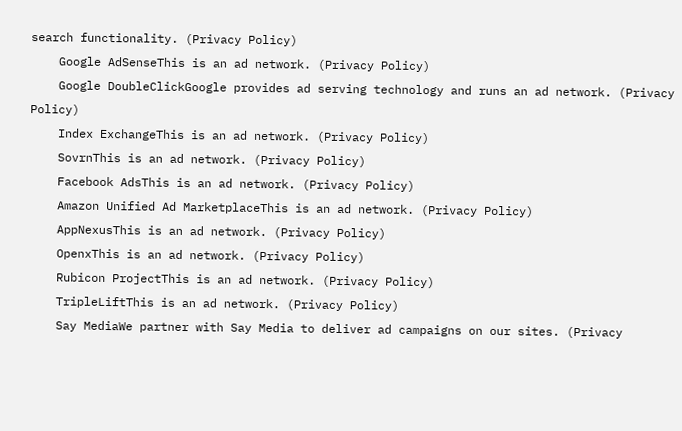search functionality. (Privacy Policy)
    Google AdSenseThis is an ad network. (Privacy Policy)
    Google DoubleClickGoogle provides ad serving technology and runs an ad network. (Privacy Policy)
    Index ExchangeThis is an ad network. (Privacy Policy)
    SovrnThis is an ad network. (Privacy Policy)
    Facebook AdsThis is an ad network. (Privacy Policy)
    Amazon Unified Ad MarketplaceThis is an ad network. (Privacy Policy)
    AppNexusThis is an ad network. (Privacy Policy)
    OpenxThis is an ad network. (Privacy Policy)
    Rubicon ProjectThis is an ad network. (Privacy Policy)
    TripleLiftThis is an ad network. (Privacy Policy)
    Say MediaWe partner with Say Media to deliver ad campaigns on our sites. (Privacy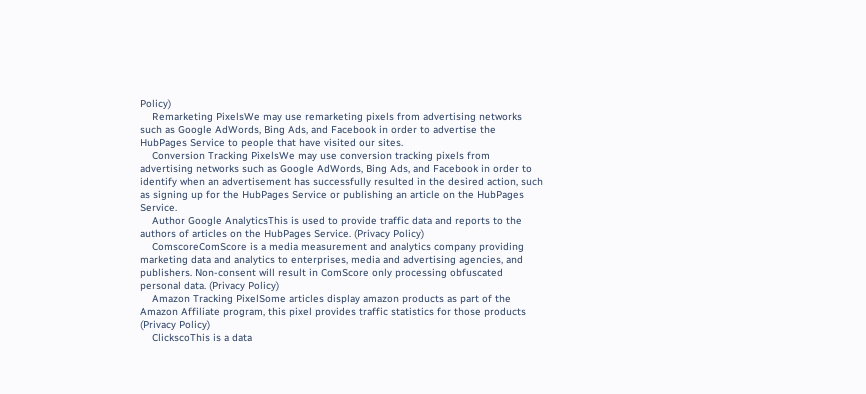Policy)
    Remarketing PixelsWe may use remarketing pixels from advertising networks such as Google AdWords, Bing Ads, and Facebook in order to advertise the HubPages Service to people that have visited our sites.
    Conversion Tracking PixelsWe may use conversion tracking pixels from advertising networks such as Google AdWords, Bing Ads, and Facebook in order to identify when an advertisement has successfully resulted in the desired action, such as signing up for the HubPages Service or publishing an article on the HubPages Service.
    Author Google AnalyticsThis is used to provide traffic data and reports to the authors of articles on the HubPages Service. (Privacy Policy)
    ComscoreComScore is a media measurement and analytics company providing marketing data and analytics to enterprises, media and advertising agencies, and publishers. Non-consent will result in ComScore only processing obfuscated personal data. (Privacy Policy)
    Amazon Tracking PixelSome articles display amazon products as part of the Amazon Affiliate program, this pixel provides traffic statistics for those products (Privacy Policy)
    ClickscoThis is a data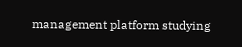management platform studying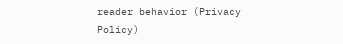reader behavior (Privacy Policy)